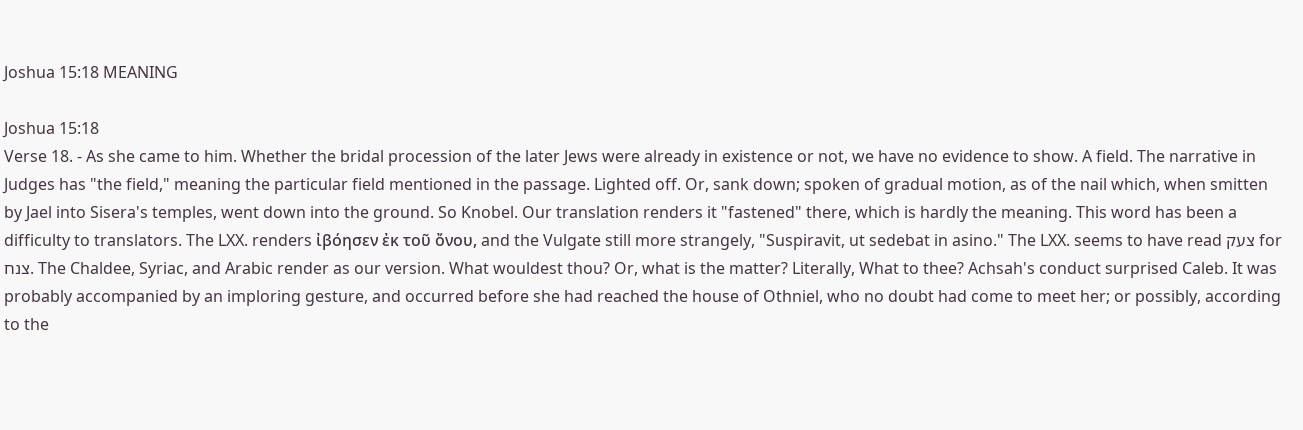Joshua 15:18 MEANING

Joshua 15:18
Verse 18. - As she came to him. Whether the bridal procession of the later Jews were already in existence or not, we have no evidence to show. A field. The narrative in Judges has "the field," meaning the particular field mentioned in the passage. Lighted off. Or, sank down; spoken of gradual motion, as of the nail which, when smitten by Jael into Sisera's temples, went down into the ground. So Knobel. Our translation renders it "fastened" there, which is hardly the meaning. This word has been a difficulty to translators. The LXX. renders ἰβόησεν ἐκ τοῦ ὄνου, and the Vulgate still more strangely, "Suspiravit, ut sedebat in asino." The LXX. seems to have read צעק for צנח. The Chaldee, Syriac, and Arabic render as our version. What wouldest thou? Or, what is the matter? Literally, What to thee? Achsah's conduct surprised Caleb. It was probably accompanied by an imploring gesture, and occurred before she had reached the house of Othniel, who no doubt had come to meet her; or possibly, according to the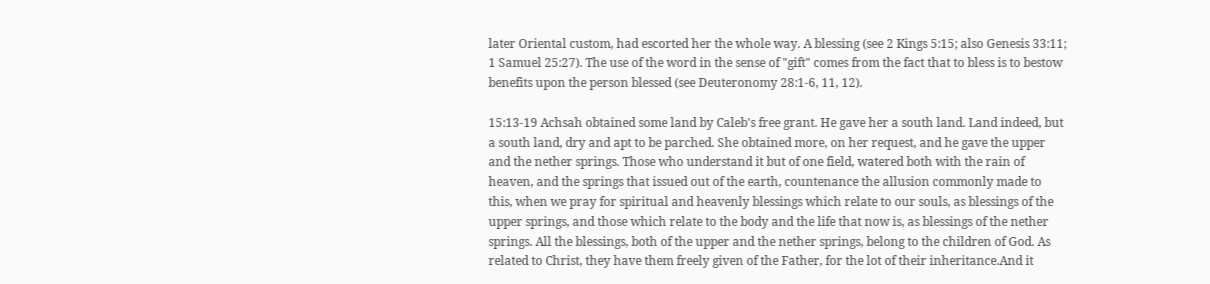later Oriental custom, had escorted her the whole way. A blessing (see 2 Kings 5:15; also Genesis 33:11; 1 Samuel 25:27). The use of the word in the sense of "gift" comes from the fact that to bless is to bestow benefits upon the person blessed (see Deuteronomy 28:1-6, 11, 12).

15:13-19 Achsah obtained some land by Caleb's free grant. He gave her a south land. Land indeed, but a south land, dry and apt to be parched. She obtained more, on her request, and he gave the upper and the nether springs. Those who understand it but of one field, watered both with the rain of heaven, and the springs that issued out of the earth, countenance the allusion commonly made to this, when we pray for spiritual and heavenly blessings which relate to our souls, as blessings of the upper springs, and those which relate to the body and the life that now is, as blessings of the nether springs. All the blessings, both of the upper and the nether springs, belong to the children of God. As related to Christ, they have them freely given of the Father, for the lot of their inheritance.And it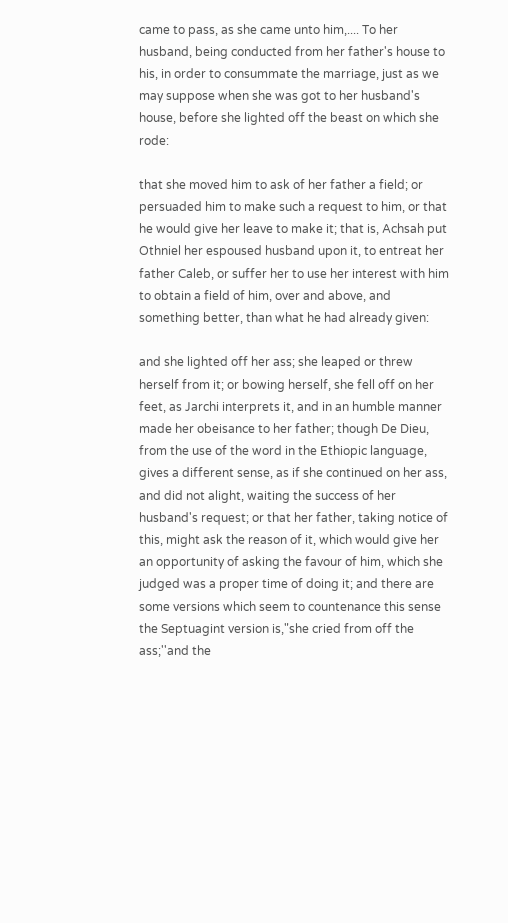came to pass, as she came unto him,.... To her husband, being conducted from her father's house to his, in order to consummate the marriage, just as we may suppose when she was got to her husband's house, before she lighted off the beast on which she rode:

that she moved him to ask of her father a field; or persuaded him to make such a request to him, or that he would give her leave to make it; that is, Achsah put Othniel her espoused husband upon it, to entreat her father Caleb, or suffer her to use her interest with him to obtain a field of him, over and above, and something better, than what he had already given:

and she lighted off her ass; she leaped or threw herself from it; or bowing herself, she fell off on her feet, as Jarchi interprets it, and in an humble manner made her obeisance to her father; though De Dieu, from the use of the word in the Ethiopic language, gives a different sense, as if she continued on her ass, and did not alight, waiting the success of her husband's request; or that her father, taking notice of this, might ask the reason of it, which would give her an opportunity of asking the favour of him, which she judged was a proper time of doing it; and there are some versions which seem to countenance this sense the Septuagint version is,"she cried from off the ass;''and the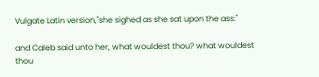Vulgate Latin version,"she sighed as she sat upon the ass:"

and Caleb said unto her, what wouldest thou? what wouldest thou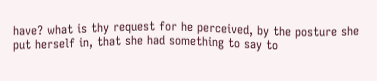have? what is thy request for he perceived, by the posture she put herself in, that she had something to say to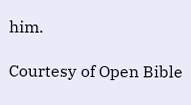him.

Courtesy of Open Bible